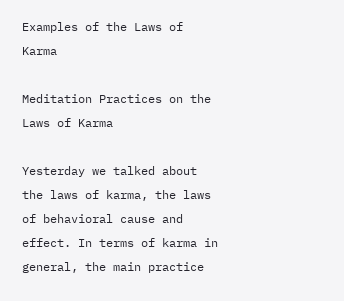Examples of the Laws of Karma

Meditation Practices on the Laws of Karma

Yesterday we talked about the laws of karma, the laws of behavioral cause and effect. In terms of karma in general, the main practice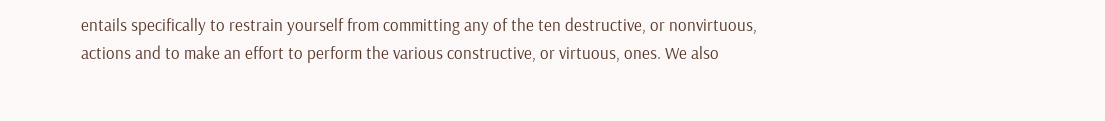entails specifically to restrain yourself from committing any of the ten destructive, or nonvirtuous, actions and to make an effort to perform the various constructive, or virtuous, ones. We also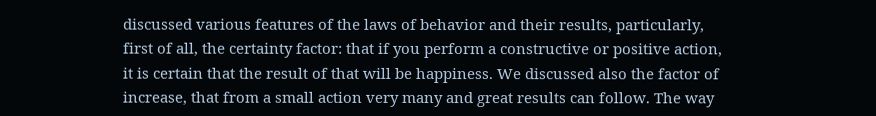discussed various features of the laws of behavior and their results, particularly, first of all, the certainty factor: that if you perform a constructive or positive action, it is certain that the result of that will be happiness. We discussed also the factor of increase, that from a small action very many and great results can follow. The way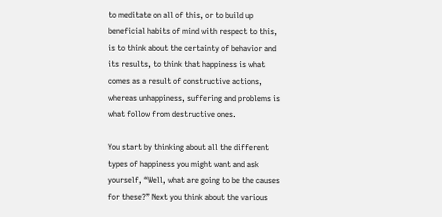to meditate on all of this, or to build up beneficial habits of mind with respect to this, is to think about the certainty of behavior and its results, to think that happiness is what comes as a result of constructive actions, whereas unhappiness, suffering and problems is what follow from destructive ones.

You start by thinking about all the different types of happiness you might want and ask yourself, “Well, what are going to be the causes for these?” Next you think about the various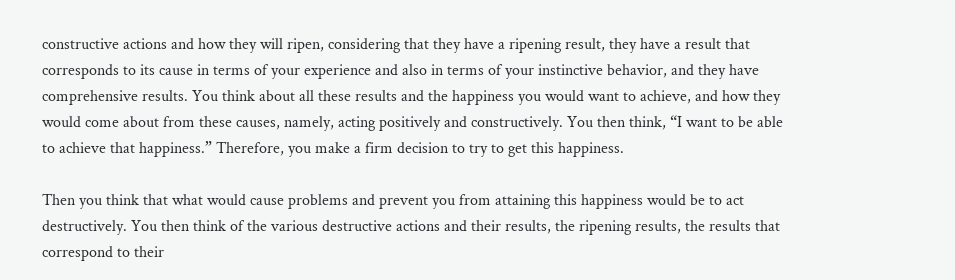constructive actions and how they will ripen, considering that they have a ripening result, they have a result that corresponds to its cause in terms of your experience and also in terms of your instinctive behavior, and they have comprehensive results. You think about all these results and the happiness you would want to achieve, and how they would come about from these causes, namely, acting positively and constructively. You then think, “I want to be able to achieve that happiness.” Therefore, you make a firm decision to try to get this happiness.

Then you think that what would cause problems and prevent you from attaining this happiness would be to act destructively. You then think of the various destructive actions and their results, the ripening results, the results that correspond to their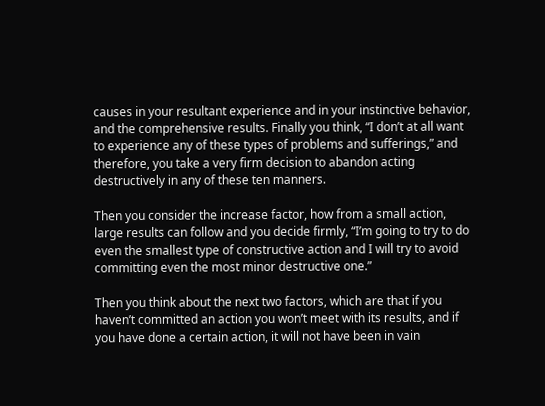causes in your resultant experience and in your instinctive behavior, and the comprehensive results. Finally you think, “I don’t at all want to experience any of these types of problems and sufferings,” and therefore, you take a very firm decision to abandon acting destructively in any of these ten manners.

Then you consider the increase factor, how from a small action, large results can follow and you decide firmly, “I’m going to try to do even the smallest type of constructive action and I will try to avoid committing even the most minor destructive one.”

Then you think about the next two factors, which are that if you haven’t committed an action you won’t meet with its results, and if you have done a certain action, it will not have been in vain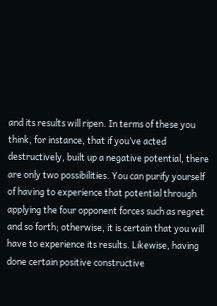and its results will ripen. In terms of these you think, for instance, that if you’ve acted destructively, built up a negative potential, there are only two possibilities. You can purify yourself of having to experience that potential through applying the four opponent forces such as regret and so forth; otherwise, it is certain that you will have to experience its results. Likewise, having done certain positive constructive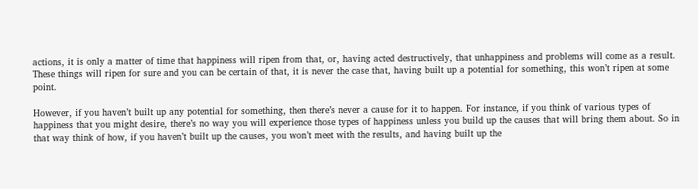actions, it is only a matter of time that happiness will ripen from that, or, having acted destructively, that unhappiness and problems will come as a result. These things will ripen for sure and you can be certain of that, it is never the case that, having built up a potential for something, this won’t ripen at some point.

However, if you haven’t built up any potential for something, then there’s never a cause for it to happen. For instance, if you think of various types of happiness that you might desire, there’s no way you will experience those types of happiness unless you build up the causes that will bring them about. So in that way think of how, if you haven’t built up the causes, you won’t meet with the results, and having built up the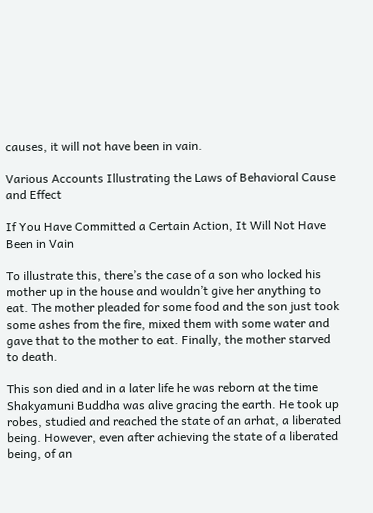causes, it will not have been in vain.

Various Accounts Illustrating the Laws of Behavioral Cause and Effect

If You Have Committed a Certain Action, It Will Not Have Been in Vain

To illustrate this, there’s the case of a son who locked his mother up in the house and wouldn’t give her anything to eat. The mother pleaded for some food and the son just took some ashes from the fire, mixed them with some water and gave that to the mother to eat. Finally, the mother starved to death.

This son died and in a later life he was reborn at the time Shakyamuni Buddha was alive gracing the earth. He took up robes, studied and reached the state of an arhat, a liberated being. However, even after achieving the state of a liberated being, of an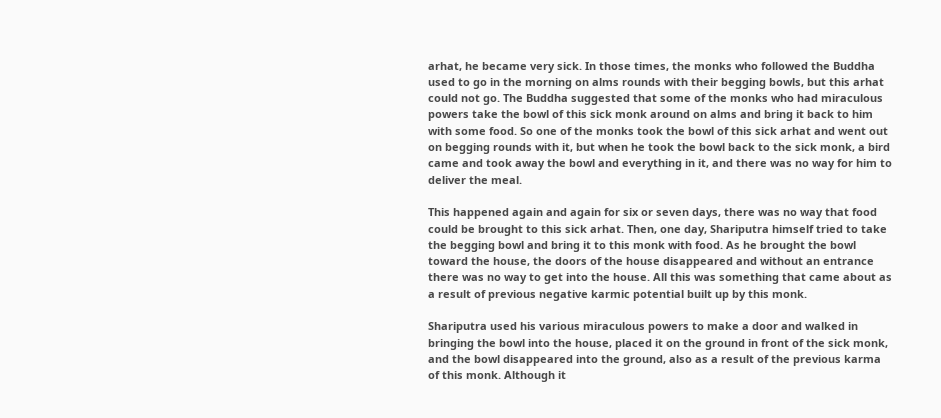arhat, he became very sick. In those times, the monks who followed the Buddha used to go in the morning on alms rounds with their begging bowls, but this arhat could not go. The Buddha suggested that some of the monks who had miraculous powers take the bowl of this sick monk around on alms and bring it back to him with some food. So one of the monks took the bowl of this sick arhat and went out on begging rounds with it, but when he took the bowl back to the sick monk, a bird came and took away the bowl and everything in it, and there was no way for him to deliver the meal.

This happened again and again for six or seven days, there was no way that food could be brought to this sick arhat. Then, one day, Shariputra himself tried to take the begging bowl and bring it to this monk with food. As he brought the bowl toward the house, the doors of the house disappeared and without an entrance there was no way to get into the house. All this was something that came about as a result of previous negative karmic potential built up by this monk.

Shariputra used his various miraculous powers to make a door and walked in bringing the bowl into the house, placed it on the ground in front of the sick monk, and the bowl disappeared into the ground, also as a result of the previous karma of this monk. Although it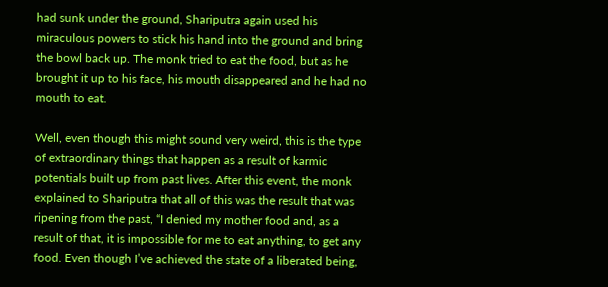had sunk under the ground, Shariputra again used his miraculous powers to stick his hand into the ground and bring the bowl back up. The monk tried to eat the food, but as he brought it up to his face, his mouth disappeared and he had no mouth to eat.

Well, even though this might sound very weird, this is the type of extraordinary things that happen as a result of karmic potentials built up from past lives. After this event, the monk explained to Shariputra that all of this was the result that was ripening from the past, “I denied my mother food and, as a result of that, it is impossible for me to eat anything, to get any food. Even though I’ve achieved the state of a liberated being,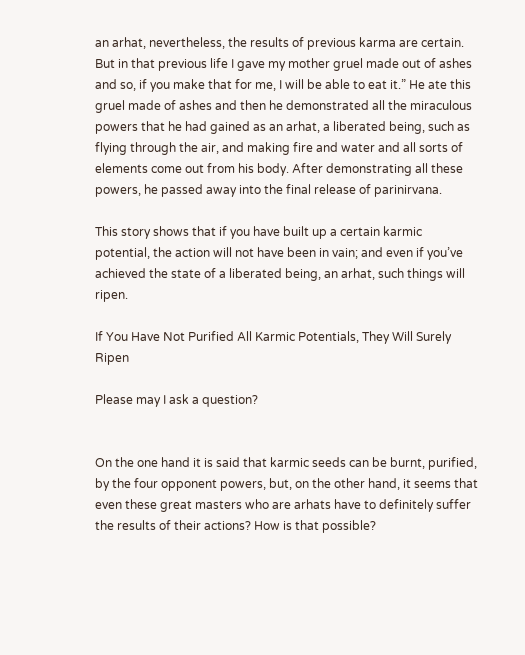an arhat, nevertheless, the results of previous karma are certain. But in that previous life I gave my mother gruel made out of ashes and so, if you make that for me, I will be able to eat it.” He ate this gruel made of ashes and then he demonstrated all the miraculous powers that he had gained as an arhat, a liberated being, such as flying through the air, and making fire and water and all sorts of elements come out from his body. After demonstrating all these powers, he passed away into the final release of parinirvana.

This story shows that if you have built up a certain karmic potential, the action will not have been in vain; and even if you’ve achieved the state of a liberated being, an arhat, such things will ripen.

If You Have Not Purified All Karmic Potentials, They Will Surely Ripen

Please may I ask a question?


On the one hand it is said that karmic seeds can be burnt, purified, by the four opponent powers, but, on the other hand, it seems that even these great masters who are arhats have to definitely suffer the results of their actions? How is that possible?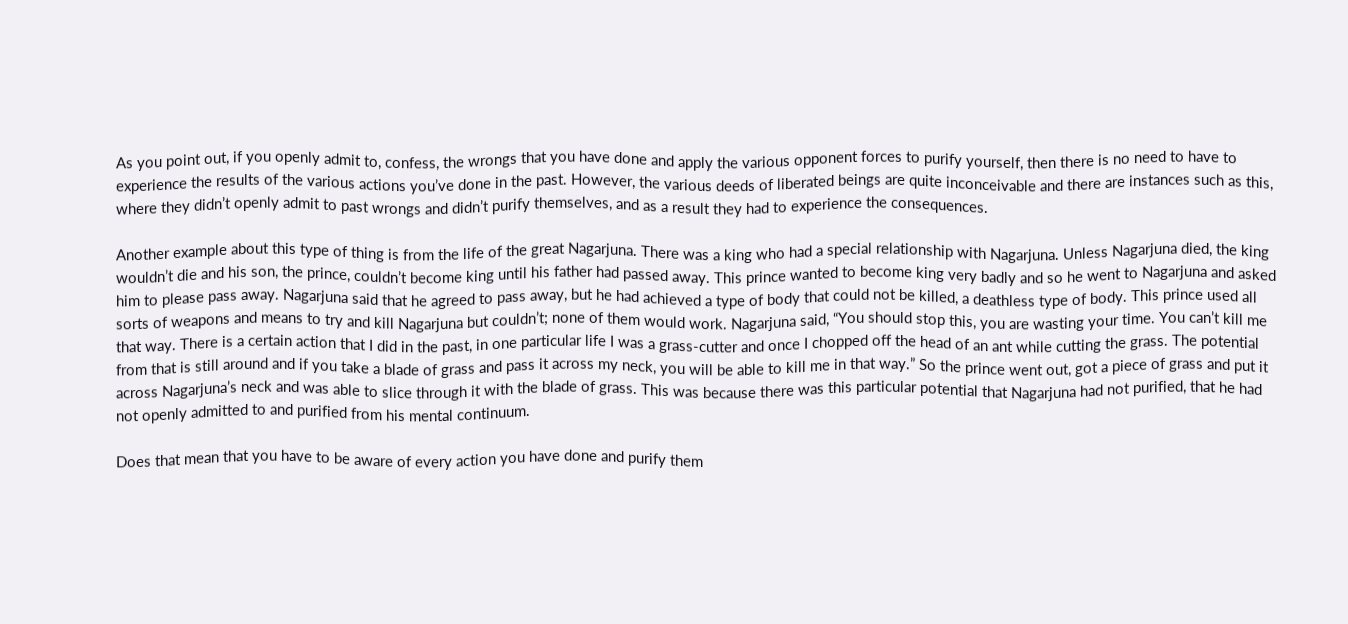As you point out, if you openly admit to, confess, the wrongs that you have done and apply the various opponent forces to purify yourself, then there is no need to have to experience the results of the various actions you’ve done in the past. However, the various deeds of liberated beings are quite inconceivable and there are instances such as this, where they didn’t openly admit to past wrongs and didn’t purify themselves, and as a result they had to experience the consequences.

Another example about this type of thing is from the life of the great Nagarjuna. There was a king who had a special relationship with Nagarjuna. Unless Nagarjuna died, the king wouldn’t die and his son, the prince, couldn’t become king until his father had passed away. This prince wanted to become king very badly and so he went to Nagarjuna and asked him to please pass away. Nagarjuna said that he agreed to pass away, but he had achieved a type of body that could not be killed, a deathless type of body. This prince used all sorts of weapons and means to try and kill Nagarjuna but couldn’t; none of them would work. Nagarjuna said, “You should stop this, you are wasting your time. You can’t kill me that way. There is a certain action that I did in the past, in one particular life I was a grass-cutter and once I chopped off the head of an ant while cutting the grass. The potential from that is still around and if you take a blade of grass and pass it across my neck, you will be able to kill me in that way.” So the prince went out, got a piece of grass and put it across Nagarjuna’s neck and was able to slice through it with the blade of grass. This was because there was this particular potential that Nagarjuna had not purified, that he had not openly admitted to and purified from his mental continuum.

Does that mean that you have to be aware of every action you have done and purify them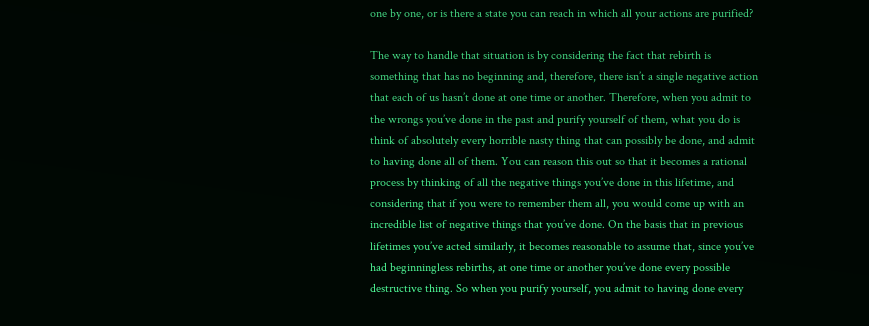one by one, or is there a state you can reach in which all your actions are purified?

The way to handle that situation is by considering the fact that rebirth is something that has no beginning and, therefore, there isn’t a single negative action that each of us hasn’t done at one time or another. Therefore, when you admit to the wrongs you’ve done in the past and purify yourself of them, what you do is think of absolutely every horrible nasty thing that can possibly be done, and admit to having done all of them. You can reason this out so that it becomes a rational process by thinking of all the negative things you’ve done in this lifetime, and considering that if you were to remember them all, you would come up with an incredible list of negative things that you’ve done. On the basis that in previous lifetimes you’ve acted similarly, it becomes reasonable to assume that, since you’ve had beginningless rebirths, at one time or another you’ve done every possible destructive thing. So when you purify yourself, you admit to having done every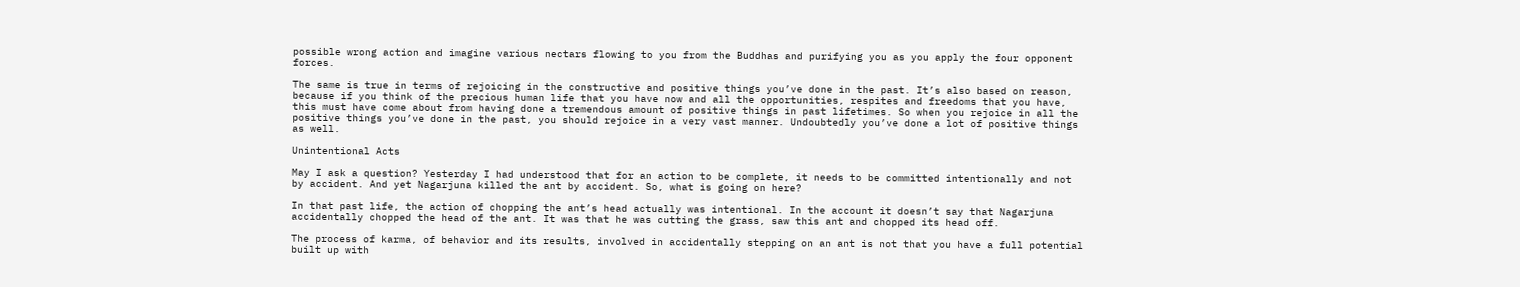possible wrong action and imagine various nectars flowing to you from the Buddhas and purifying you as you apply the four opponent forces.

The same is true in terms of rejoicing in the constructive and positive things you’ve done in the past. It’s also based on reason, because if you think of the precious human life that you have now and all the opportunities, respites and freedoms that you have, this must have come about from having done a tremendous amount of positive things in past lifetimes. So when you rejoice in all the positive things you’ve done in the past, you should rejoice in a very vast manner. Undoubtedly you’ve done a lot of positive things as well.

Unintentional Acts

May I ask a question? Yesterday I had understood that for an action to be complete, it needs to be committed intentionally and not by accident. And yet Nagarjuna killed the ant by accident. So, what is going on here?

In that past life, the action of chopping the ant’s head actually was intentional. In the account it doesn’t say that Nagarjuna accidentally chopped the head of the ant. It was that he was cutting the grass, saw this ant and chopped its head off.

The process of karma, of behavior and its results, involved in accidentally stepping on an ant is not that you have a full potential built up with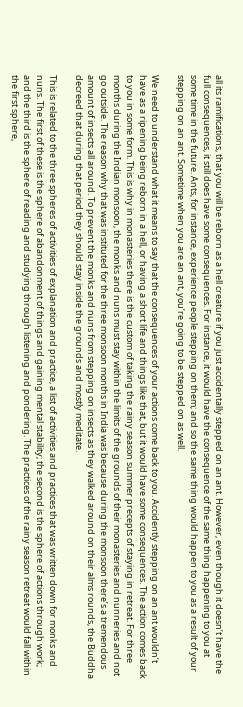all its ramifications, that you will be reborn as a hell creature if you just accidentally stepped on an ant. However, even though it doesn’t have the full consequences, it still does have some consequences. For instance, it would have the consequence of the same thing happening to you at some time in the future. Ants, for instance, experience people stepping on them; and so the same thing would happen to you as a result of your stepping on an ant. Sometime when you are an ant, you’re going to be stepped on as well.

We need to understand what it means to say that the consequences of your actions come back to you. Accidently stepping on an ant wouldn’t have as a ripening being reborn in a hell, or having a short life and things like that, but it would have some consequences. The action comes back to you in some form. This is why in monasteries there is the custom of taking the rainy season summer precepts of staying in retreat. For three months during the Indian monsoon, the monks and nuns must stay within the limits of the grounds of their monasteries and nunneries and not go outside. The reason why that was instituted for the three monsoon months in India was because during the monsoon there’s a tremendous amount of insects all around. To prevent the monks and nuns from stepping on insects as they walked around on their alms rounds, the Buddha decreed that during that period they should stay inside the grounds and mostly meditate.

This is related to the three spheres of activities of explanation and practice, a list of activities and practices that was written down for monks and nuns. The first of these is the sphere of abandonment of things and gaining mental stability; the second is the sphere of actions through work; and the third is the sphere of reading and studying through listening and pondering. The practices of the rainy season retreat would fall within the first sphere,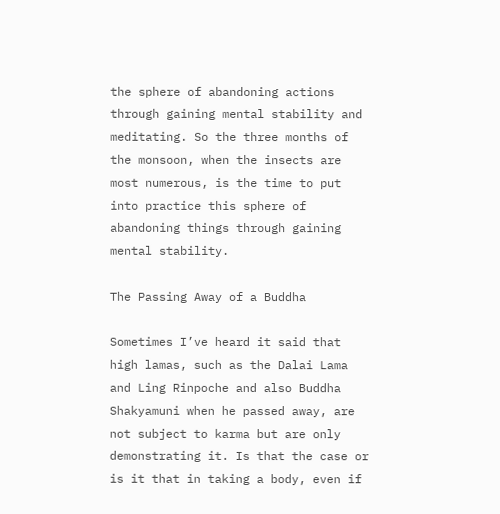the sphere of abandoning actions through gaining mental stability and meditating. So the three months of the monsoon, when the insects are most numerous, is the time to put into practice this sphere of abandoning things through gaining mental stability.

The Passing Away of a Buddha

Sometimes I’ve heard it said that high lamas, such as the Dalai Lama and Ling Rinpoche and also Buddha Shakyamuni when he passed away, are not subject to karma but are only demonstrating it. Is that the case or is it that in taking a body, even if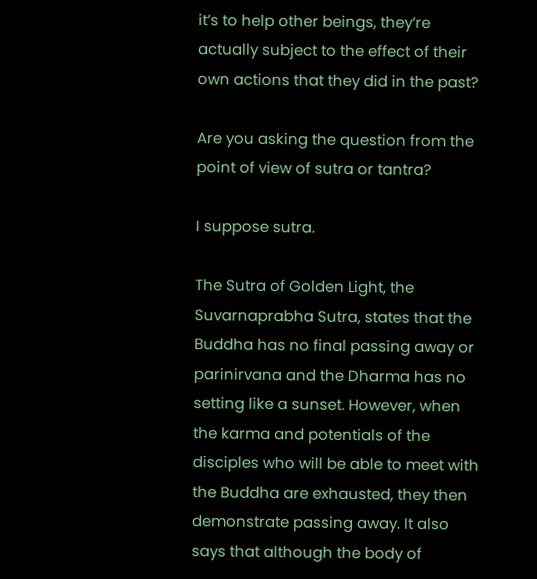it’s to help other beings, they’re actually subject to the effect of their own actions that they did in the past?

Are you asking the question from the point of view of sutra or tantra?

I suppose sutra.

The Sutra of Golden Light, the Suvarnaprabha Sutra, states that the Buddha has no final passing away or parinirvana and the Dharma has no setting like a sunset. However, when the karma and potentials of the disciples who will be able to meet with the Buddha are exhausted, they then demonstrate passing away. It also says that although the body of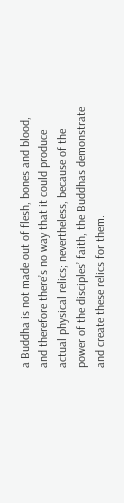a Buddha is not made out of flesh, bones and blood, and therefore there’s no way that it could produce actual physical relics; nevertheless, because of the power of the disciples’ faith, the Buddhas demonstrate and create these relics for them.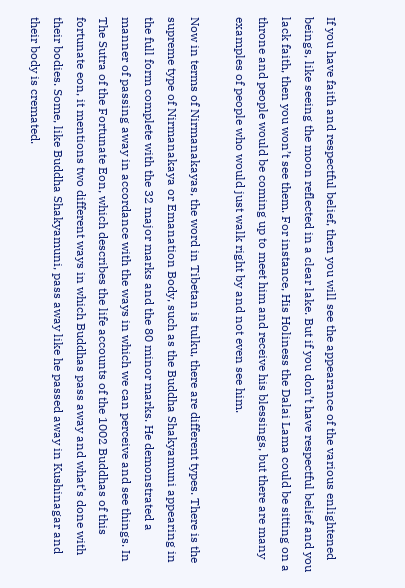If you have faith and respectful belief, then you will see the appearance of the various enlightened beings, like seeing the moon reflected in a clear lake. But if you don’t have respectful belief and you lack faith, then you won’t see them. For instance, His Holiness the Dalai Lama could be sitting on a throne and people would be coming up to meet him and receive his blessings, but there are many examples of people who would just walk right by and not even see him.

Now in terms of Nirmanakayas, the word in Tibetan is tulku, there are different types. There is the supreme type of Nirmanakaya or Emanation Body, such as the Buddha Shakyamuni appearing in the full form complete with the 32 major marks and the 80 minor marks. He demonstrated a manner of passing away in accordance with the ways in which we can perceive and see things. In The Sutra of the Fortunate Eon, which describes the life accounts of the 1002 Buddhas of this fortunate eon, it mentions two different ways in which Buddhas pass away and what’s done with their bodies. Some, like Buddha Shakyamuni, pass away like he passed away in Kushinagar and their body is cremated.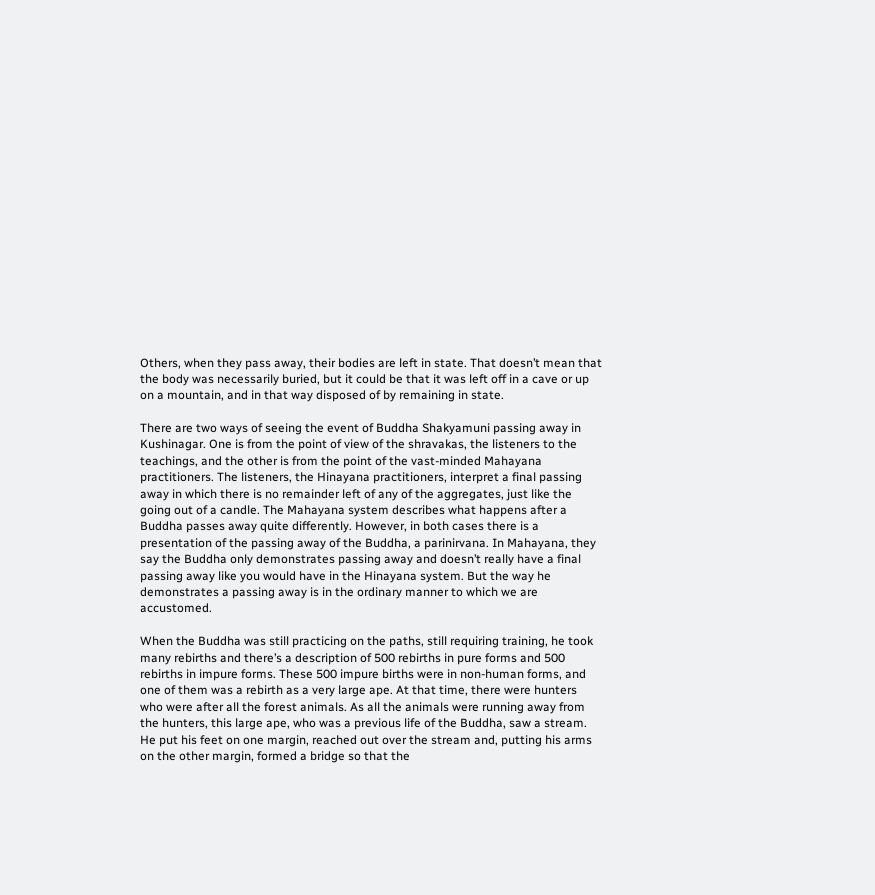Others, when they pass away, their bodies are left in state. That doesn’t mean that the body was necessarily buried, but it could be that it was left off in a cave or up on a mountain, and in that way disposed of by remaining in state.

There are two ways of seeing the event of Buddha Shakyamuni passing away in Kushinagar. One is from the point of view of the shravakas, the listeners to the teachings, and the other is from the point of the vast-minded Mahayana practitioners. The listeners, the Hinayana practitioners, interpret a final passing away in which there is no remainder left of any of the aggregates, just like the going out of a candle. The Mahayana system describes what happens after a Buddha passes away quite differently. However, in both cases there is a presentation of the passing away of the Buddha, a parinirvana. In Mahayana, they say the Buddha only demonstrates passing away and doesn’t really have a final passing away like you would have in the Hinayana system. But the way he demonstrates a passing away is in the ordinary manner to which we are accustomed.

When the Buddha was still practicing on the paths, still requiring training, he took many rebirths and there’s a description of 500 rebirths in pure forms and 500 rebirths in impure forms. These 500 impure births were in non-human forms, and one of them was a rebirth as a very large ape. At that time, there were hunters who were after all the forest animals. As all the animals were running away from the hunters, this large ape, who was a previous life of the Buddha, saw a stream. He put his feet on one margin, reached out over the stream and, putting his arms on the other margin, formed a bridge so that the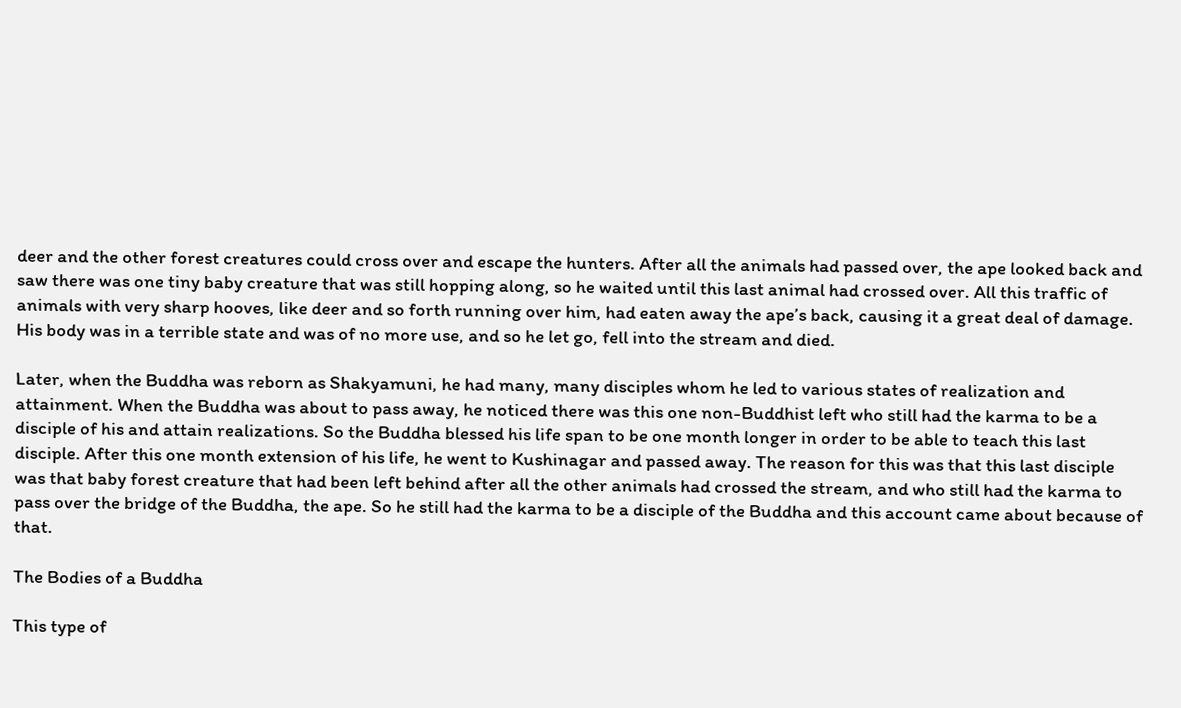deer and the other forest creatures could cross over and escape the hunters. After all the animals had passed over, the ape looked back and saw there was one tiny baby creature that was still hopping along, so he waited until this last animal had crossed over. All this traffic of animals with very sharp hooves, like deer and so forth running over him, had eaten away the ape’s back, causing it a great deal of damage. His body was in a terrible state and was of no more use, and so he let go, fell into the stream and died.

Later, when the Buddha was reborn as Shakyamuni, he had many, many disciples whom he led to various states of realization and attainment. When the Buddha was about to pass away, he noticed there was this one non-Buddhist left who still had the karma to be a disciple of his and attain realizations. So the Buddha blessed his life span to be one month longer in order to be able to teach this last disciple. After this one month extension of his life, he went to Kushinagar and passed away. The reason for this was that this last disciple was that baby forest creature that had been left behind after all the other animals had crossed the stream, and who still had the karma to pass over the bridge of the Buddha, the ape. So he still had the karma to be a disciple of the Buddha and this account came about because of that.

The Bodies of a Buddha

This type of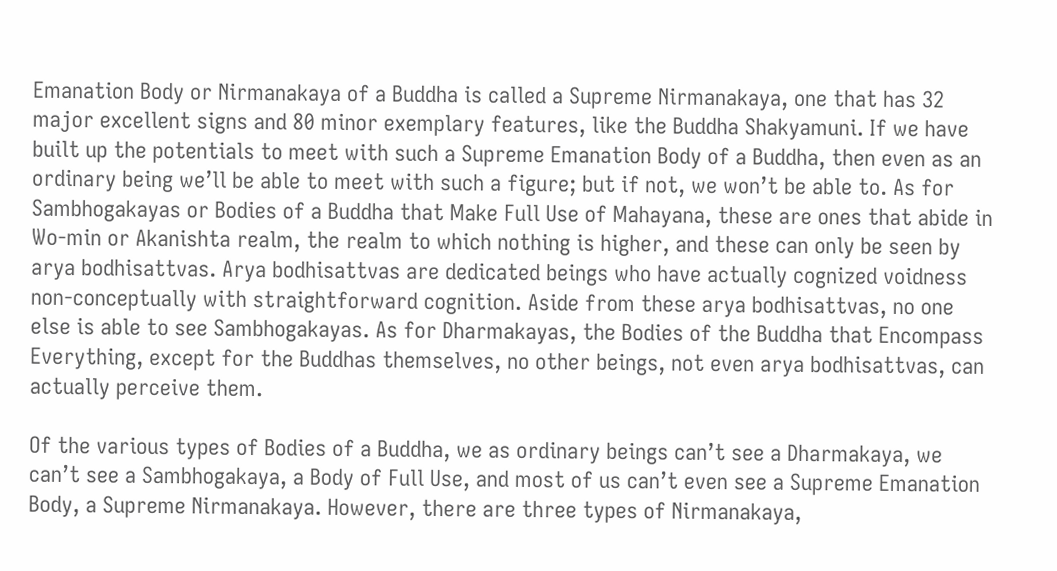Emanation Body or Nirmanakaya of a Buddha is called a Supreme Nirmanakaya, one that has 32 major excellent signs and 80 minor exemplary features, like the Buddha Shakyamuni. If we have built up the potentials to meet with such a Supreme Emanation Body of a Buddha, then even as an ordinary being we’ll be able to meet with such a figure; but if not, we won’t be able to. As for Sambhogakayas or Bodies of a Buddha that Make Full Use of Mahayana, these are ones that abide in Wo-min or Akanishta realm, the realm to which nothing is higher, and these can only be seen by arya bodhisattvas. Arya bodhisattvas are dedicated beings who have actually cognized voidness non-conceptually with straightforward cognition. Aside from these arya bodhisattvas, no one else is able to see Sambhogakayas. As for Dharmakayas, the Bodies of the Buddha that Encompass Everything, except for the Buddhas themselves, no other beings, not even arya bodhisattvas, can actually perceive them.

Of the various types of Bodies of a Buddha, we as ordinary beings can’t see a Dharmakaya, we can’t see a Sambhogakaya, a Body of Full Use, and most of us can’t even see a Supreme Emanation Body, a Supreme Nirmanakaya. However, there are three types of Nirmanakaya,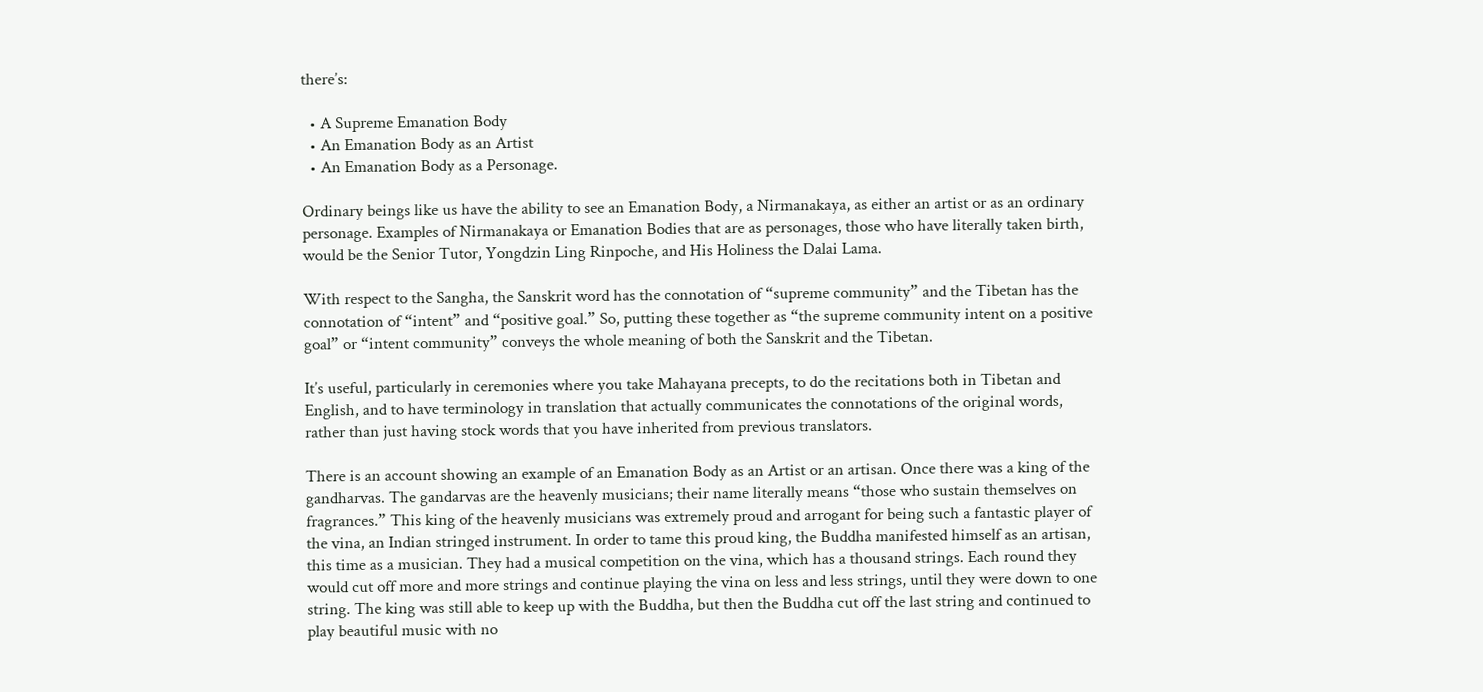there’s:

  • A Supreme Emanation Body
  • An Emanation Body as an Artist
  • An Emanation Body as a Personage.

Ordinary beings like us have the ability to see an Emanation Body, a Nirmanakaya, as either an artist or as an ordinary personage. Examples of Nirmanakaya or Emanation Bodies that are as personages, those who have literally taken birth, would be the Senior Tutor, Yongdzin Ling Rinpoche, and His Holiness the Dalai Lama.

With respect to the Sangha, the Sanskrit word has the connotation of “supreme community” and the Tibetan has the connotation of “intent” and “positive goal.” So, putting these together as “the supreme community intent on a positive goal” or “intent community” conveys the whole meaning of both the Sanskrit and the Tibetan.

It’s useful, particularly in ceremonies where you take Mahayana precepts, to do the recitations both in Tibetan and English, and to have terminology in translation that actually communicates the connotations of the original words, rather than just having stock words that you have inherited from previous translators.

There is an account showing an example of an Emanation Body as an Artist or an artisan. Once there was a king of the gandharvas. The gandarvas are the heavenly musicians; their name literally means “those who sustain themselves on fragrances.” This king of the heavenly musicians was extremely proud and arrogant for being such a fantastic player of the vina, an Indian stringed instrument. In order to tame this proud king, the Buddha manifested himself as an artisan, this time as a musician. They had a musical competition on the vina, which has a thousand strings. Each round they would cut off more and more strings and continue playing the vina on less and less strings, until they were down to one string. The king was still able to keep up with the Buddha, but then the Buddha cut off the last string and continued to play beautiful music with no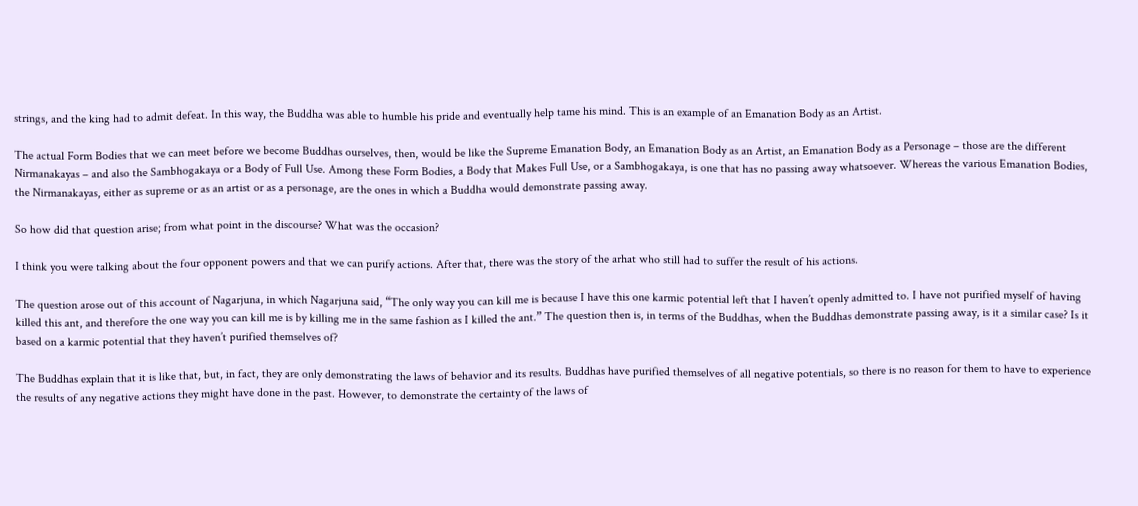strings, and the king had to admit defeat. In this way, the Buddha was able to humble his pride and eventually help tame his mind. This is an example of an Emanation Body as an Artist.

The actual Form Bodies that we can meet before we become Buddhas ourselves, then, would be like the Supreme Emanation Body, an Emanation Body as an Artist, an Emanation Body as a Personage – those are the different Nirmanakayas – and also the Sambhogakaya or a Body of Full Use. Among these Form Bodies, a Body that Makes Full Use, or a Sambhogakaya, is one that has no passing away whatsoever. Whereas the various Emanation Bodies, the Nirmanakayas, either as supreme or as an artist or as a personage, are the ones in which a Buddha would demonstrate passing away.

So how did that question arise; from what point in the discourse? What was the occasion?

I think you were talking about the four opponent powers and that we can purify actions. After that, there was the story of the arhat who still had to suffer the result of his actions.

The question arose out of this account of Nagarjuna, in which Nagarjuna said, “The only way you can kill me is because I have this one karmic potential left that I haven’t openly admitted to. I have not purified myself of having killed this ant, and therefore the one way you can kill me is by killing me in the same fashion as I killed the ant.” The question then is, in terms of the Buddhas, when the Buddhas demonstrate passing away, is it a similar case? Is it based on a karmic potential that they haven’t purified themselves of?

The Buddhas explain that it is like that, but, in fact, they are only demonstrating the laws of behavior and its results. Buddhas have purified themselves of all negative potentials, so there is no reason for them to have to experience the results of any negative actions they might have done in the past. However, to demonstrate the certainty of the laws of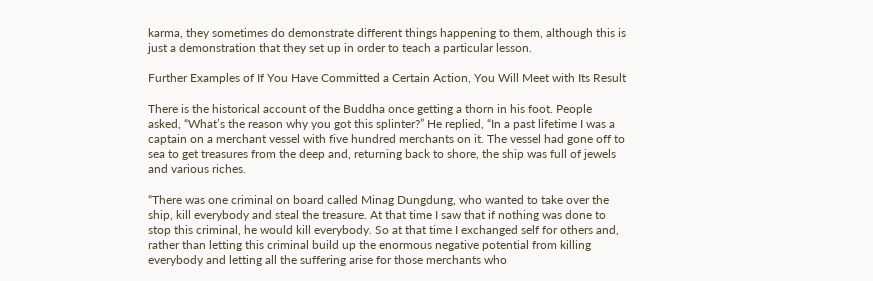karma, they sometimes do demonstrate different things happening to them, although this is just a demonstration that they set up in order to teach a particular lesson.

Further Examples of If You Have Committed a Certain Action, You Will Meet with Its Result

There is the historical account of the Buddha once getting a thorn in his foot. People asked, “What’s the reason why you got this splinter?” He replied, “In a past lifetime I was a captain on a merchant vessel with five hundred merchants on it. The vessel had gone off to sea to get treasures from the deep and, returning back to shore, the ship was full of jewels and various riches.

“There was one criminal on board called Minag Dungdung, who wanted to take over the ship, kill everybody and steal the treasure. At that time I saw that if nothing was done to stop this criminal, he would kill everybody. So at that time I exchanged self for others and, rather than letting this criminal build up the enormous negative potential from killing everybody and letting all the suffering arise for those merchants who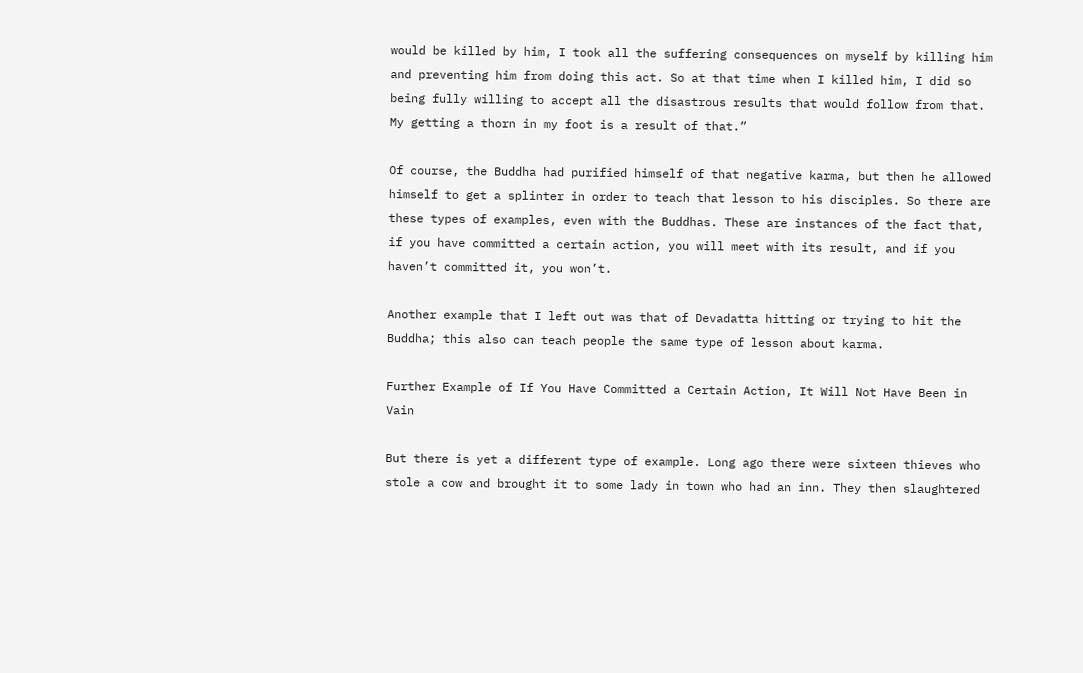would be killed by him, I took all the suffering consequences on myself by killing him and preventing him from doing this act. So at that time when I killed him, I did so being fully willing to accept all the disastrous results that would follow from that. My getting a thorn in my foot is a result of that.”

Of course, the Buddha had purified himself of that negative karma, but then he allowed himself to get a splinter in order to teach that lesson to his disciples. So there are these types of examples, even with the Buddhas. These are instances of the fact that, if you have committed a certain action, you will meet with its result, and if you haven’t committed it, you won’t.

Another example that I left out was that of Devadatta hitting or trying to hit the Buddha; this also can teach people the same type of lesson about karma.

Further Example of If You Have Committed a Certain Action, It Will Not Have Been in Vain

But there is yet a different type of example. Long ago there were sixteen thieves who stole a cow and brought it to some lady in town who had an inn. They then slaughtered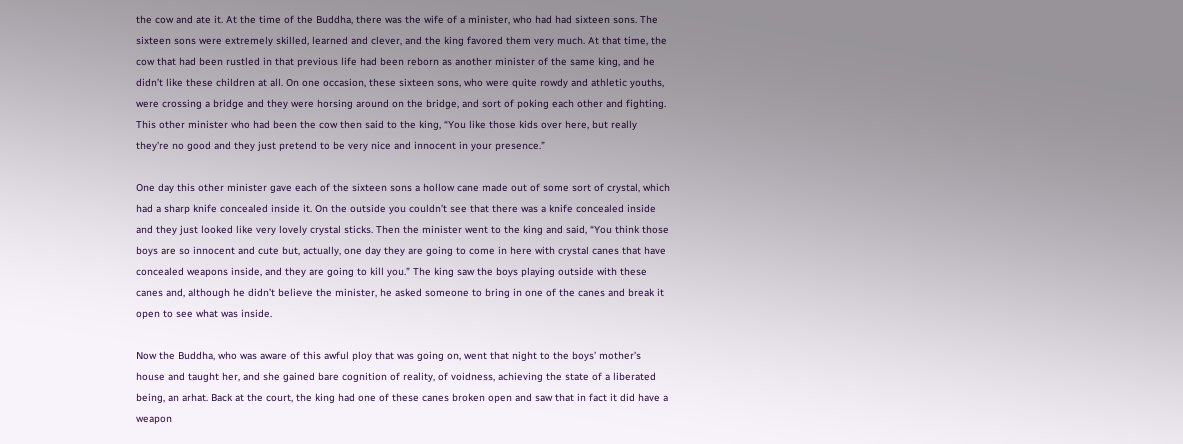the cow and ate it. At the time of the Buddha, there was the wife of a minister, who had had sixteen sons. The sixteen sons were extremely skilled, learned and clever, and the king favored them very much. At that time, the cow that had been rustled in that previous life had been reborn as another minister of the same king, and he didn’t like these children at all. On one occasion, these sixteen sons, who were quite rowdy and athletic youths, were crossing a bridge and they were horsing around on the bridge, and sort of poking each other and fighting. This other minister who had been the cow then said to the king, “You like those kids over here, but really they’re no good and they just pretend to be very nice and innocent in your presence.”

One day this other minister gave each of the sixteen sons a hollow cane made out of some sort of crystal, which had a sharp knife concealed inside it. On the outside you couldn’t see that there was a knife concealed inside and they just looked like very lovely crystal sticks. Then the minister went to the king and said, “You think those boys are so innocent and cute but, actually, one day they are going to come in here with crystal canes that have concealed weapons inside, and they are going to kill you.” The king saw the boys playing outside with these canes and, although he didn’t believe the minister, he asked someone to bring in one of the canes and break it open to see what was inside.

Now the Buddha, who was aware of this awful ploy that was going on, went that night to the boys’ mother’s house and taught her, and she gained bare cognition of reality, of voidness, achieving the state of a liberated being, an arhat. Back at the court, the king had one of these canes broken open and saw that in fact it did have a weapon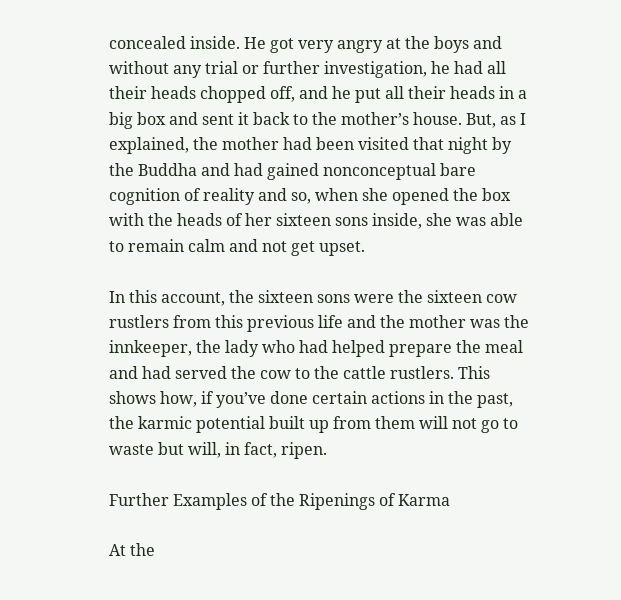concealed inside. He got very angry at the boys and without any trial or further investigation, he had all their heads chopped off, and he put all their heads in a big box and sent it back to the mother’s house. But, as I explained, the mother had been visited that night by the Buddha and had gained nonconceptual bare cognition of reality and so, when she opened the box with the heads of her sixteen sons inside, she was able to remain calm and not get upset.

In this account, the sixteen sons were the sixteen cow rustlers from this previous life and the mother was the innkeeper, the lady who had helped prepare the meal and had served the cow to the cattle rustlers. This shows how, if you’ve done certain actions in the past, the karmic potential built up from them will not go to waste but will, in fact, ripen.

Further Examples of the Ripenings of Karma

At the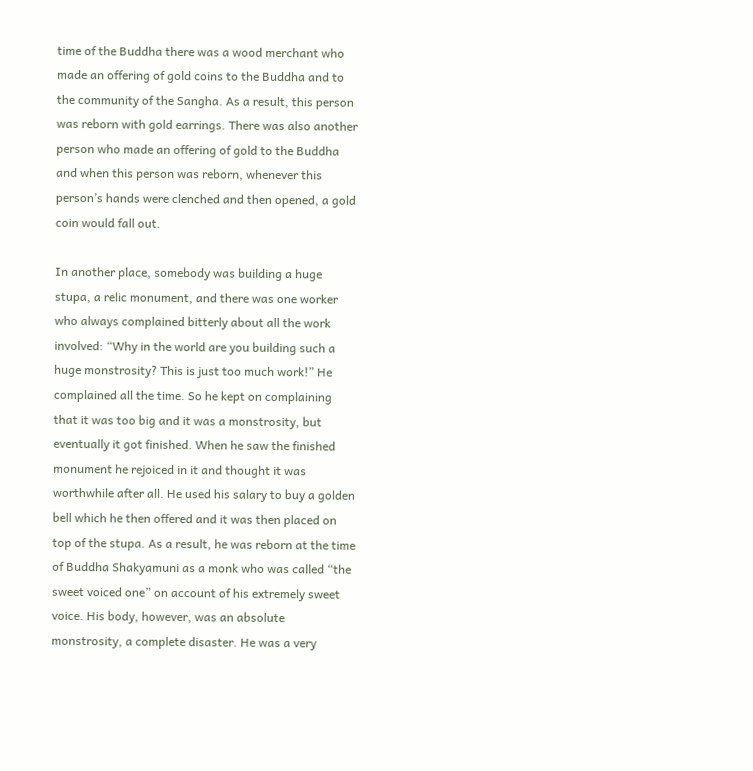time of the Buddha there was a wood merchant who made an offering of gold coins to the Buddha and to the community of the Sangha. As a result, this person was reborn with gold earrings. There was also another person who made an offering of gold to the Buddha and when this person was reborn, whenever this person’s hands were clenched and then opened, a gold coin would fall out.

In another place, somebody was building a huge stupa, a relic monument, and there was one worker who always complained bitterly about all the work involved: “Why in the world are you building such a huge monstrosity? This is just too much work!” He complained all the time. So he kept on complaining that it was too big and it was a monstrosity, but eventually it got finished. When he saw the finished monument he rejoiced in it and thought it was worthwhile after all. He used his salary to buy a golden bell which he then offered and it was then placed on top of the stupa. As a result, he was reborn at the time of Buddha Shakyamuni as a monk who was called “the sweet voiced one” on account of his extremely sweet voice. His body, however, was an absolute monstrosity, a complete disaster. He was a very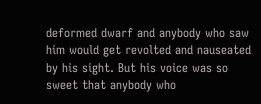deformed dwarf and anybody who saw him would get revolted and nauseated by his sight. But his voice was so sweet that anybody who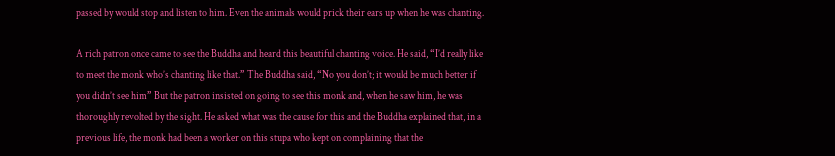passed by would stop and listen to him. Even the animals would prick their ears up when he was chanting.

A rich patron once came to see the Buddha and heard this beautiful chanting voice. He said, “I’d really like to meet the monk who’s chanting like that.” The Buddha said, “No you don’t; it would be much better if you didn’t see him” But the patron insisted on going to see this monk and, when he saw him, he was thoroughly revolted by the sight. He asked what was the cause for this and the Buddha explained that, in a previous life, the monk had been a worker on this stupa who kept on complaining that the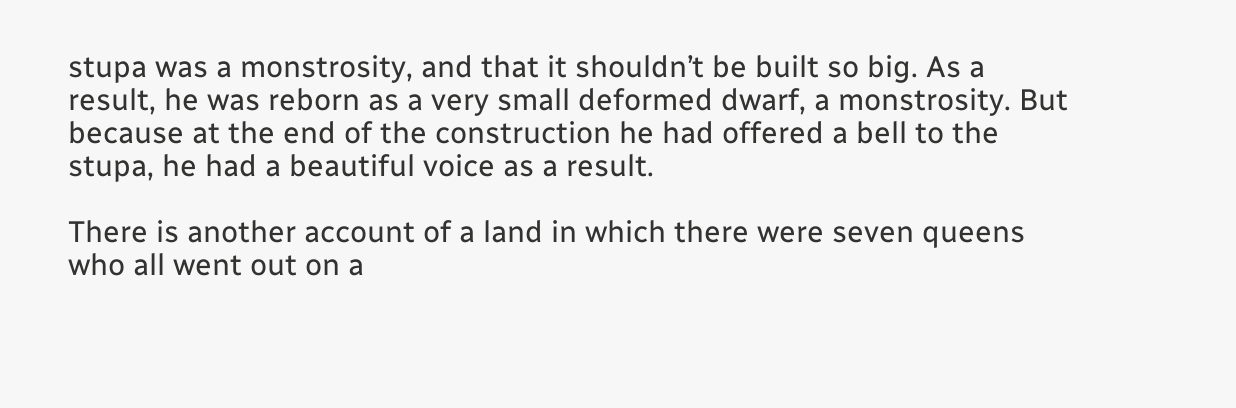stupa was a monstrosity, and that it shouldn’t be built so big. As a result, he was reborn as a very small deformed dwarf, a monstrosity. But because at the end of the construction he had offered a bell to the stupa, he had a beautiful voice as a result.

There is another account of a land in which there were seven queens who all went out on a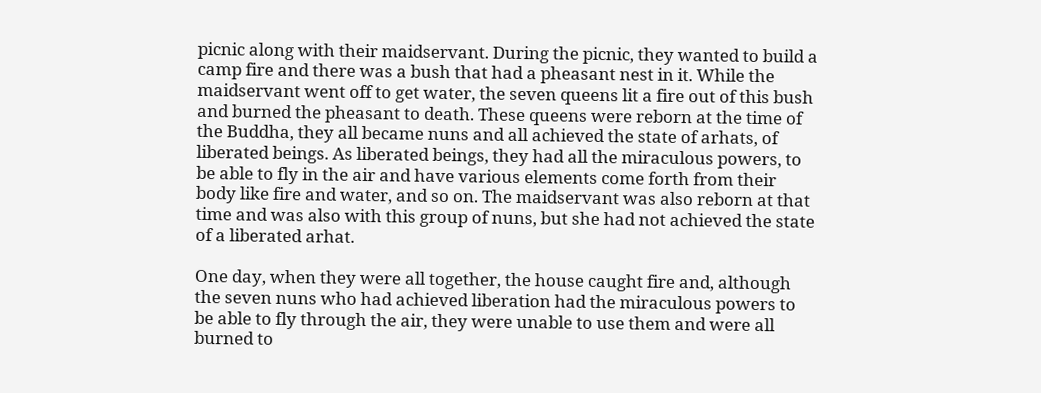picnic along with their maidservant. During the picnic, they wanted to build a camp fire and there was a bush that had a pheasant nest in it. While the maidservant went off to get water, the seven queens lit a fire out of this bush and burned the pheasant to death. These queens were reborn at the time of the Buddha, they all became nuns and all achieved the state of arhats, of liberated beings. As liberated beings, they had all the miraculous powers, to be able to fly in the air and have various elements come forth from their body like fire and water, and so on. The maidservant was also reborn at that time and was also with this group of nuns, but she had not achieved the state of a liberated arhat.

One day, when they were all together, the house caught fire and, although the seven nuns who had achieved liberation had the miraculous powers to be able to fly through the air, they were unable to use them and were all burned to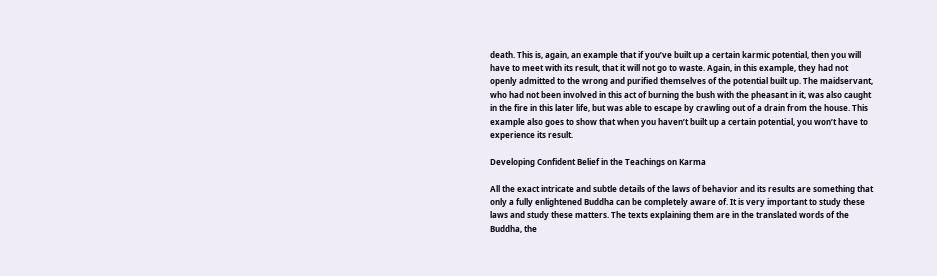death. This is, again, an example that if you’ve built up a certain karmic potential, then you will have to meet with its result, that it will not go to waste. Again, in this example, they had not openly admitted to the wrong and purified themselves of the potential built up. The maidservant, who had not been involved in this act of burning the bush with the pheasant in it, was also caught in the fire in this later life, but was able to escape by crawling out of a drain from the house. This example also goes to show that when you haven’t built up a certain potential, you won’t have to experience its result.

Developing Confident Belief in the Teachings on Karma

All the exact intricate and subtle details of the laws of behavior and its results are something that only a fully enlightened Buddha can be completely aware of. It is very important to study these laws and study these matters. The texts explaining them are in the translated words of the Buddha, the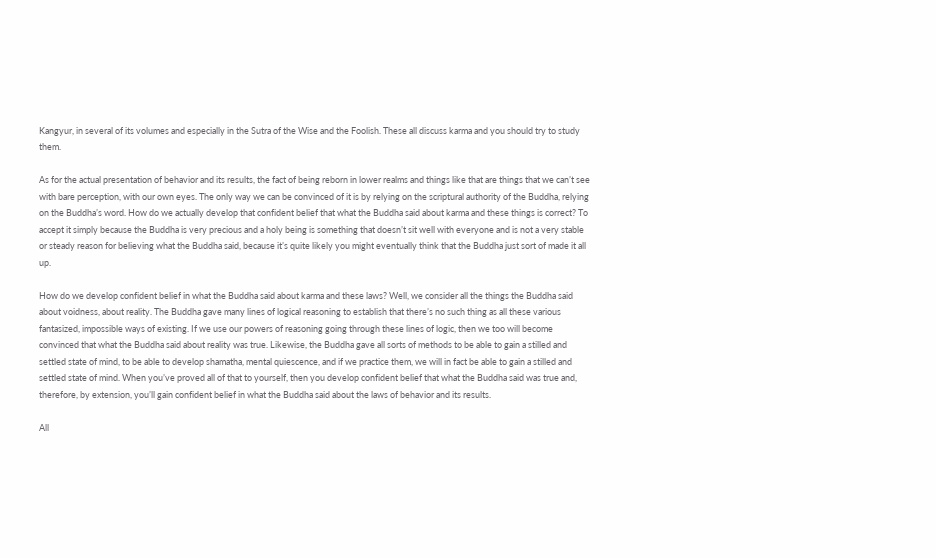Kangyur, in several of its volumes and especially in the Sutra of the Wise and the Foolish. These all discuss karma and you should try to study them.

As for the actual presentation of behavior and its results, the fact of being reborn in lower realms and things like that are things that we can’t see with bare perception, with our own eyes. The only way we can be convinced of it is by relying on the scriptural authority of the Buddha, relying on the Buddha’s word. How do we actually develop that confident belief that what the Buddha said about karma and these things is correct? To accept it simply because the Buddha is very precious and a holy being is something that doesn’t sit well with everyone and is not a very stable or steady reason for believing what the Buddha said, because it’s quite likely you might eventually think that the Buddha just sort of made it all up.

How do we develop confident belief in what the Buddha said about karma and these laws? Well, we consider all the things the Buddha said about voidness, about reality. The Buddha gave many lines of logical reasoning to establish that there’s no such thing as all these various fantasized, impossible ways of existing. If we use our powers of reasoning going through these lines of logic, then we too will become convinced that what the Buddha said about reality was true. Likewise, the Buddha gave all sorts of methods to be able to gain a stilled and settled state of mind, to be able to develop shamatha, mental quiescence, and if we practice them, we will in fact be able to gain a stilled and settled state of mind. When you’ve proved all of that to yourself, then you develop confident belief that what the Buddha said was true and, therefore, by extension, you’ll gain confident belief in what the Buddha said about the laws of behavior and its results.

All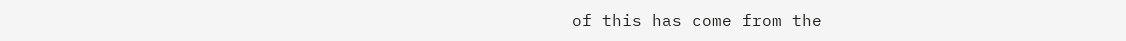of this has come from the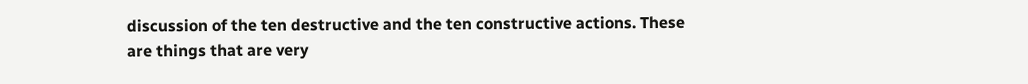discussion of the ten destructive and the ten constructive actions. These are things that are very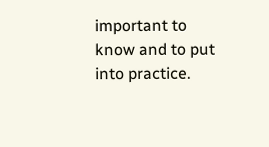important to know and to put into practice.